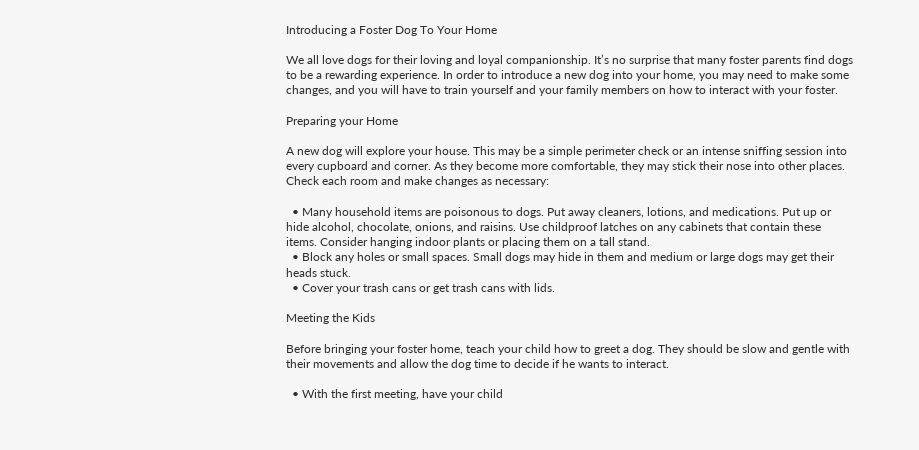Introducing a Foster Dog To Your Home

We all love dogs for their loving and loyal companionship. It’s no surprise that many foster parents find dogs to be a rewarding experience. In order to introduce a new dog into your home, you may need to make some changes, and you will have to train yourself and your family members on how to interact with your foster.

Preparing your Home

A new dog will explore your house. This may be a simple perimeter check or an intense sniffing session into every cupboard and corner. As they become more comfortable, they may stick their nose into other places. Check each room and make changes as necessary:

  • Many household items are poisonous to dogs. Put away cleaners, lotions, and medications. Put up or hide alcohol, chocolate, onions, and raisins. Use childproof latches on any cabinets that contain these items. Consider hanging indoor plants or placing them on a tall stand.
  • Block any holes or small spaces. Small dogs may hide in them and medium or large dogs may get their heads stuck.
  • Cover your trash cans or get trash cans with lids.

Meeting the Kids

Before bringing your foster home, teach your child how to greet a dog. They should be slow and gentle with their movements and allow the dog time to decide if he wants to interact.

  • With the first meeting, have your child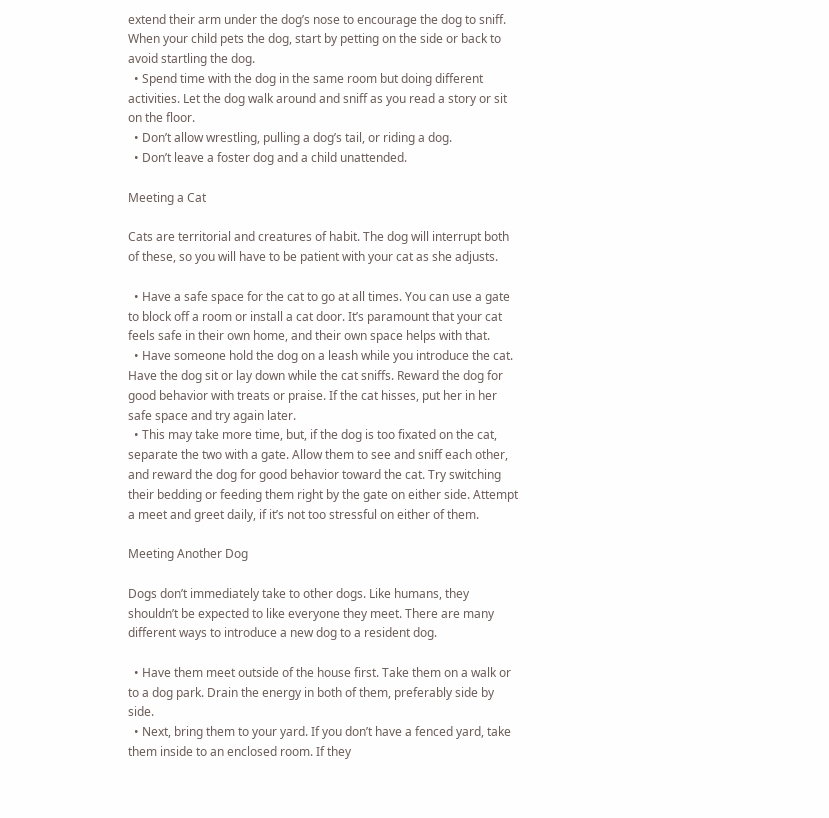extend their arm under the dog’s nose to encourage the dog to sniff. When your child pets the dog, start by petting on the side or back to avoid startling the dog.
  • Spend time with the dog in the same room but doing different activities. Let the dog walk around and sniff as you read a story or sit on the floor.
  • Don’t allow wrestling, pulling a dog’s tail, or riding a dog.
  • Don’t leave a foster dog and a child unattended.

Meeting a Cat

Cats are territorial and creatures of habit. The dog will interrupt both of these, so you will have to be patient with your cat as she adjusts.

  • Have a safe space for the cat to go at all times. You can use a gate to block off a room or install a cat door. It’s paramount that your cat feels safe in their own home, and their own space helps with that.
  • Have someone hold the dog on a leash while you introduce the cat. Have the dog sit or lay down while the cat sniffs. Reward the dog for good behavior with treats or praise. If the cat hisses, put her in her safe space and try again later.
  • This may take more time, but, if the dog is too fixated on the cat, separate the two with a gate. Allow them to see and sniff each other, and reward the dog for good behavior toward the cat. Try switching their bedding or feeding them right by the gate on either side. Attempt a meet and greet daily, if it’s not too stressful on either of them.

Meeting Another Dog

Dogs don’t immediately take to other dogs. Like humans, they shouldn’t be expected to like everyone they meet. There are many different ways to introduce a new dog to a resident dog.

  • Have them meet outside of the house first. Take them on a walk or to a dog park. Drain the energy in both of them, preferably side by side.
  • Next, bring them to your yard. If you don’t have a fenced yard, take them inside to an enclosed room. If they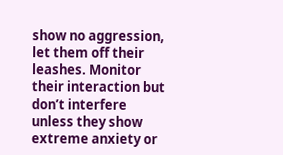show no aggression, let them off their leashes. Monitor their interaction but don’t interfere unless they show extreme anxiety or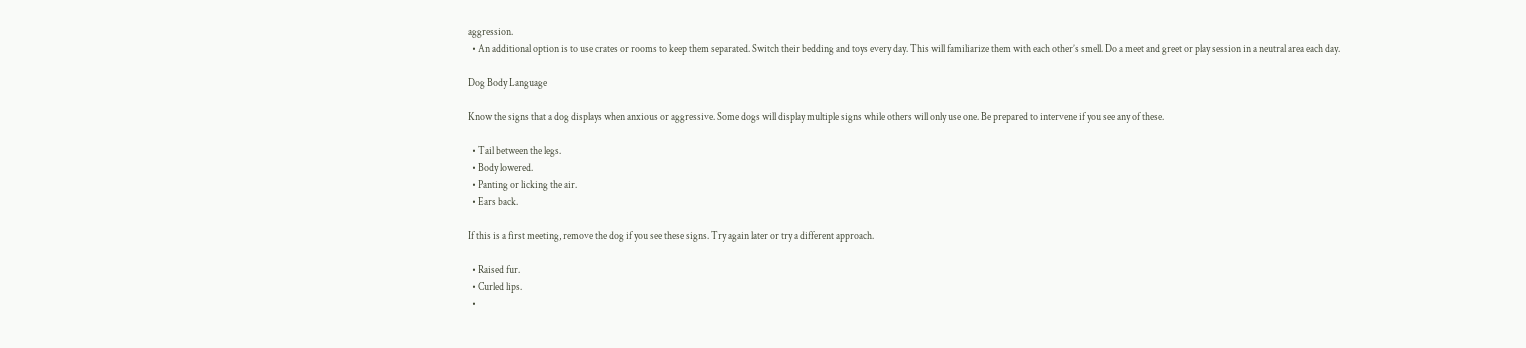aggression.
  • An additional option is to use crates or rooms to keep them separated. Switch their bedding and toys every day. This will familiarize them with each other’s smell. Do a meet and greet or play session in a neutral area each day.

Dog Body Language

Know the signs that a dog displays when anxious or aggressive. Some dogs will display multiple signs while others will only use one. Be prepared to intervene if you see any of these.

  • Tail between the legs.
  • Body lowered.
  • Panting or licking the air.
  • Ears back.

If this is a first meeting, remove the dog if you see these signs. Try again later or try a different approach.

  • Raised fur.
  • Curled lips.
  •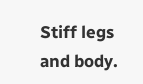Stiff legs and body.